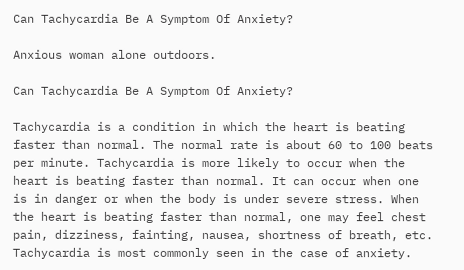Can Tachycardia Be A Symptom Of Anxiety?

Anxious woman alone outdoors.

Can Tachycardia Be A Symptom Of Anxiety?

Tachycardia is a condition in which the heart is beating faster than normal. The normal rate is about 60 to 100 beats per minute. Tachycardia is more likely to occur when the heart is beating faster than normal. It can occur when one is in danger or when the body is under severe stress. When the heart is beating faster than normal, one may feel chest pain, dizziness, fainting, nausea, shortness of breath, etc. Tachycardia is most commonly seen in the case of anxiety.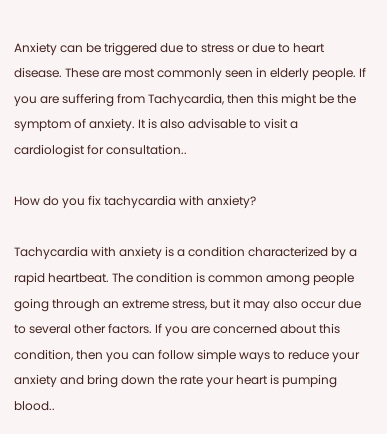Anxiety can be triggered due to stress or due to heart disease. These are most commonly seen in elderly people. If you are suffering from Tachycardia, then this might be the symptom of anxiety. It is also advisable to visit a cardiologist for consultation..

How do you fix tachycardia with anxiety?

Tachycardia with anxiety is a condition characterized by a rapid heartbeat. The condition is common among people going through an extreme stress, but it may also occur due to several other factors. If you are concerned about this condition, then you can follow simple ways to reduce your anxiety and bring down the rate your heart is pumping blood..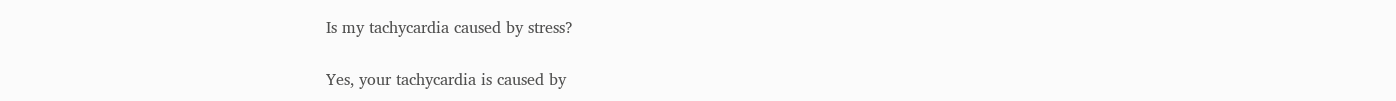Is my tachycardia caused by stress?

Yes, your tachycardia is caused by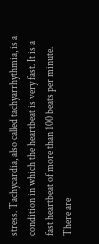stress. Tachycardia, also called tachyarrhythmia, is a condition in which the heartbeat is very fast. It is a fast heartbeat of more than 100 beats per minute. There are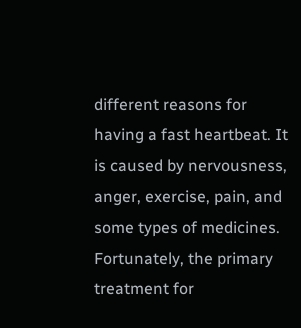different reasons for having a fast heartbeat. It is caused by nervousness, anger, exercise, pain, and some types of medicines. Fortunately, the primary treatment for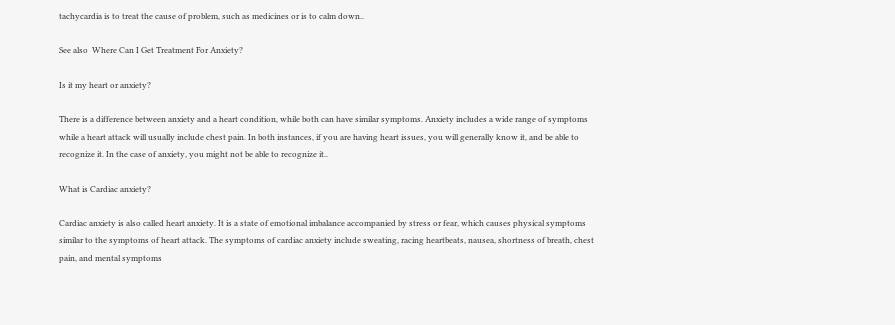tachycardia is to treat the cause of problem, such as medicines or is to calm down..

See also  Where Can I Get Treatment For Anxiety?

Is it my heart or anxiety?

There is a difference between anxiety and a heart condition, while both can have similar symptoms. Anxiety includes a wide range of symptoms while a heart attack will usually include chest pain. In both instances, if you are having heart issues, you will generally know it, and be able to recognize it. In the case of anxiety, you might not be able to recognize it..

What is Cardiac anxiety?

Cardiac anxiety is also called heart anxiety. It is a state of emotional imbalance accompanied by stress or fear, which causes physical symptoms similar to the symptoms of heart attack. The symptoms of cardiac anxiety include sweating, racing heartbeats, nausea, shortness of breath, chest pain, and mental symptoms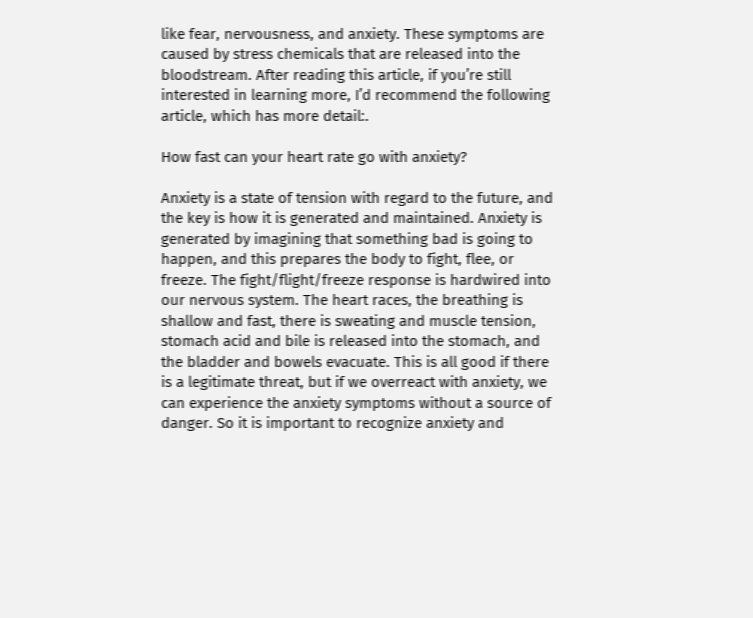like fear, nervousness, and anxiety. These symptoms are caused by stress chemicals that are released into the bloodstream. After reading this article, if you’re still interested in learning more, I’d recommend the following article, which has more detail:.

How fast can your heart rate go with anxiety?

Anxiety is a state of tension with regard to the future, and the key is how it is generated and maintained. Anxiety is generated by imagining that something bad is going to happen, and this prepares the body to fight, flee, or freeze. The fight/flight/freeze response is hardwired into our nervous system. The heart races, the breathing is shallow and fast, there is sweating and muscle tension, stomach acid and bile is released into the stomach, and the bladder and bowels evacuate. This is all good if there is a legitimate threat, but if we overreact with anxiety, we can experience the anxiety symptoms without a source of danger. So it is important to recognize anxiety and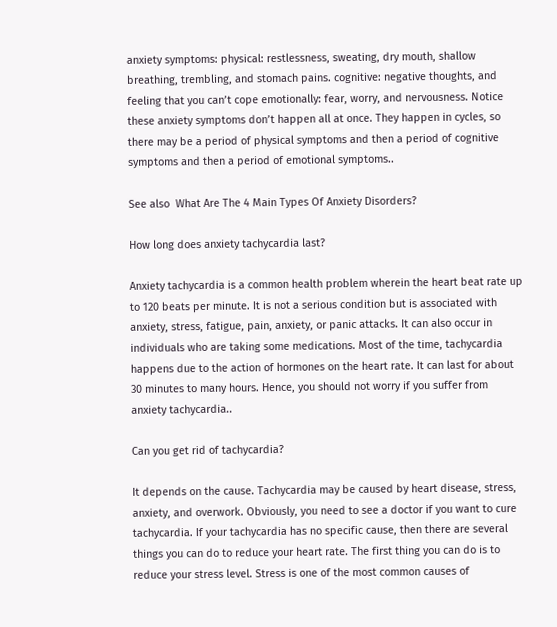anxiety symptoms: physical: restlessness, sweating, dry mouth, shallow breathing, trembling, and stomach pains. cognitive: negative thoughts, and feeling that you can’t cope emotionally: fear, worry, and nervousness. Notice these anxiety symptoms don’t happen all at once. They happen in cycles, so there may be a period of physical symptoms and then a period of cognitive symptoms and then a period of emotional symptoms..

See also  What Are The 4 Main Types Of Anxiety Disorders?

How long does anxiety tachycardia last?

Anxiety tachycardia is a common health problem wherein the heart beat rate up to 120 beats per minute. It is not a serious condition but is associated with anxiety, stress, fatigue, pain, anxiety, or panic attacks. It can also occur in individuals who are taking some medications. Most of the time, tachycardia happens due to the action of hormones on the heart rate. It can last for about 30 minutes to many hours. Hence, you should not worry if you suffer from anxiety tachycardia..

Can you get rid of tachycardia?

It depends on the cause. Tachycardia may be caused by heart disease, stress, anxiety, and overwork. Obviously, you need to see a doctor if you want to cure tachycardia. If your tachycardia has no specific cause, then there are several things you can do to reduce your heart rate. The first thing you can do is to reduce your stress level. Stress is one of the most common causes of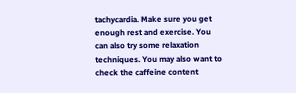tachycardia. Make sure you get enough rest and exercise. You can also try some relaxation techniques. You may also want to check the caffeine content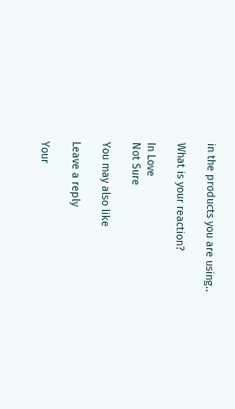in the products you are using..

What is your reaction?

In Love
Not Sure

You may also like

Leave a reply

Your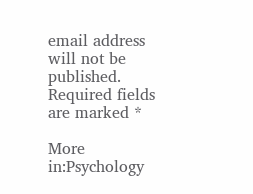email address will not be published. Required fields are marked *

More in:Psychology